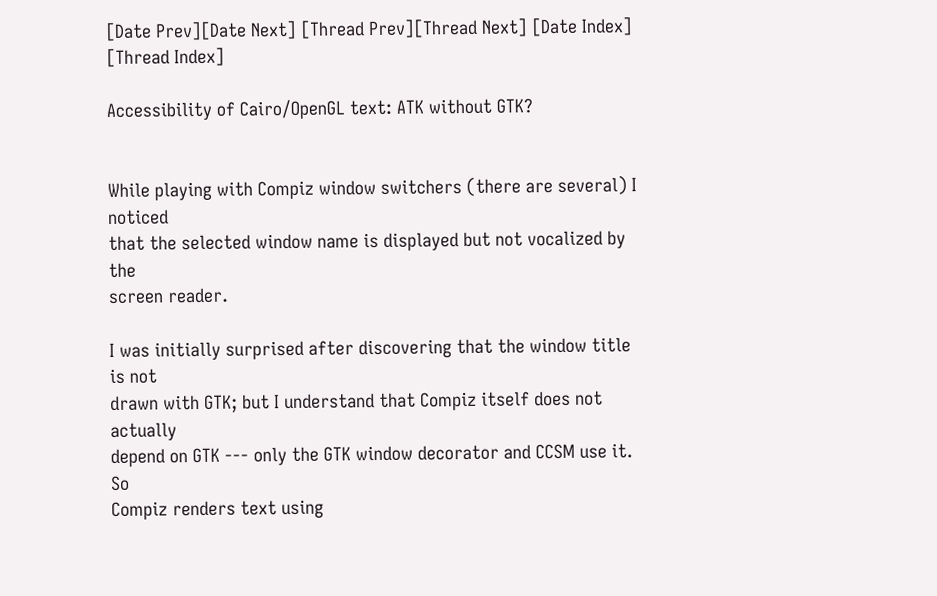[Date Prev][Date Next] [Thread Prev][Thread Next] [Date Index] [Thread Index]

Accessibility of Cairo/OpenGL text: ATK without GTK?


While playing with Compiz window switchers (there are several) I noticed
that the selected window name is displayed but not vocalized by the
screen reader.

I was initially surprised after discovering that the window title is not
drawn with GTK; but I understand that Compiz itself does not actually
depend on GTK --- only the GTK window decorator and CCSM use it.  So
Compiz renders text using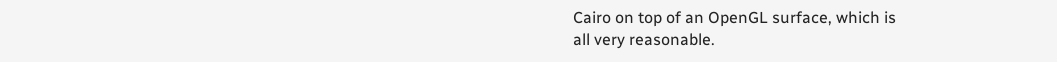Cairo on top of an OpenGL surface, which is
all very reasonable.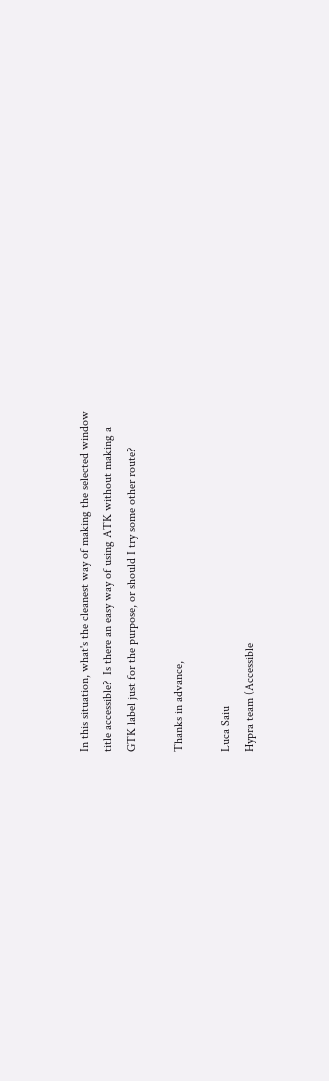In this situation, what's the cleanest way of making the selected window
title accessible?  Is there an easy way of using ATK without making a
GTK label just for the purpose, or should I try some other route?

Thanks in advance,

Luca Saiu
Hypra team (Accessible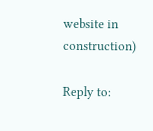website in construction)

Reply to: